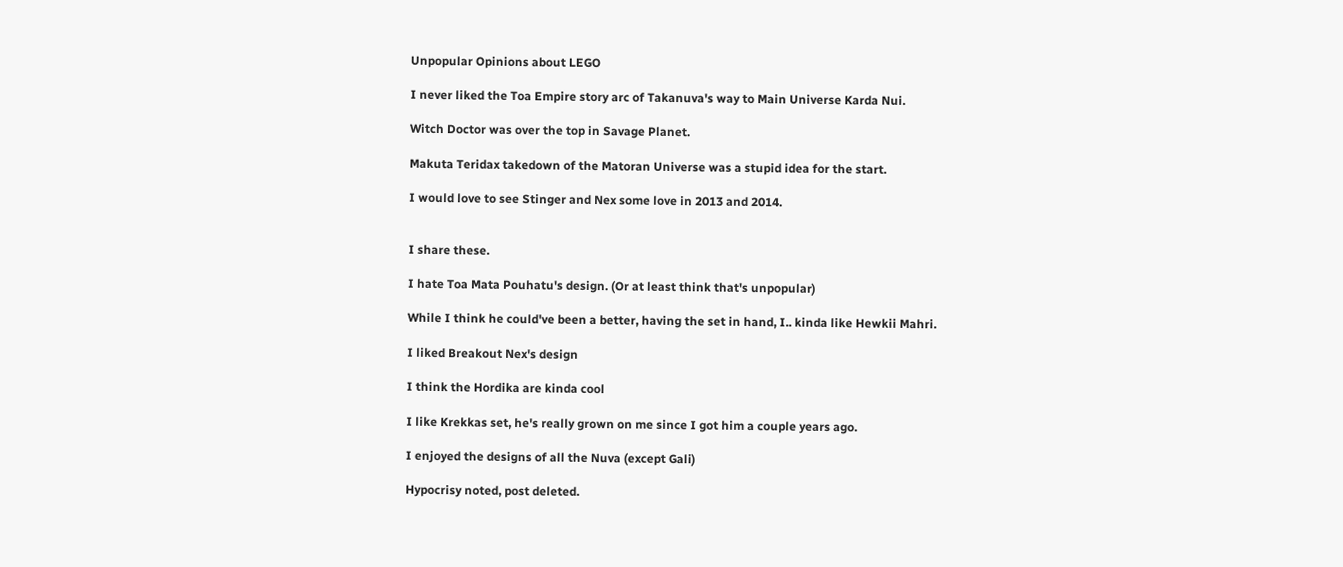Unpopular Opinions about LEGO

I never liked the Toa Empire story arc of Takanuva's way to Main Universe Karda Nui.

Witch Doctor was over the top in Savage Planet.

Makuta Teridax takedown of the Matoran Universe was a stupid idea for the start.

I would love to see Stinger and Nex some love in 2013 and 2014.


I share these.

I hate Toa Mata Pouhatu's design. (Or at least think that's unpopular)

While I think he could've been a better, having the set in hand, I.. kinda like Hewkii Mahri.

I liked Breakout Nex's design

I think the Hordika are kinda cool

I like Krekkas set, he's really grown on me since I got him a couple years ago.

I enjoyed the designs of all the Nuva (except Gali)

Hypocrisy noted, post deleted.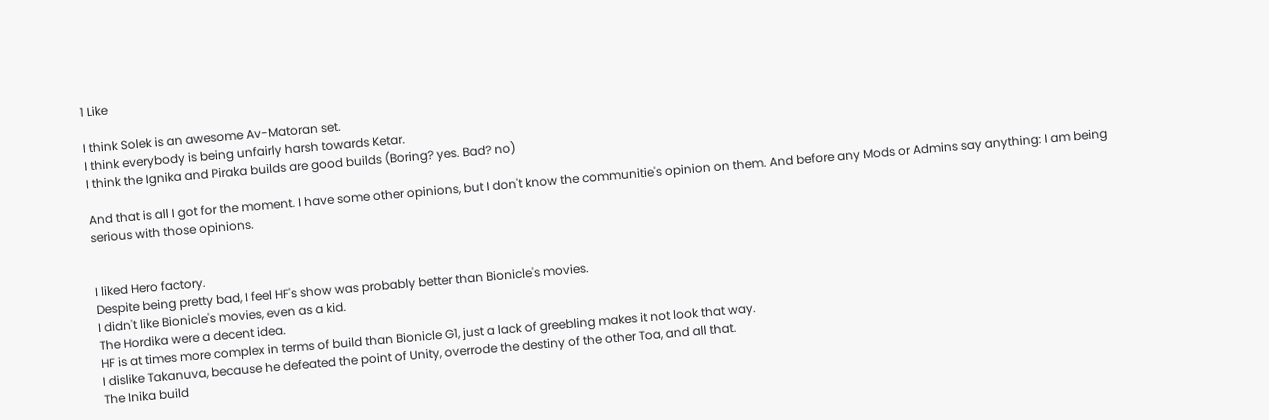1 Like

I think Solek is an awesome Av-Matoran set.
I think everybody is being unfairly harsh towards Ketar.
I think the Ignika and Piraka builds are good builds (Boring? yes. Bad? no)

And that is all I got for the moment. I have some other opinions, but I don't know the communitie's opinion on them. And before any Mods or Admins say anything: I am being serious with those opinions.


I liked Hero factory.
Despite being pretty bad, I feel HF's show was probably better than Bionicle's movies.
I didn't like Bionicle's movies, even as a kid.
The Hordika were a decent idea.
HF is at times more complex in terms of build than Bionicle G1, just a lack of greebling makes it not look that way.
I dislike Takanuva, because he defeated the point of Unity, overrode the destiny of the other Toa, and all that.
The Inika build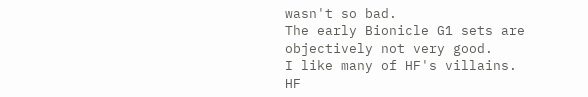wasn't so bad.
The early Bionicle G1 sets are objectively not very good.
I like many of HF's villains.
HF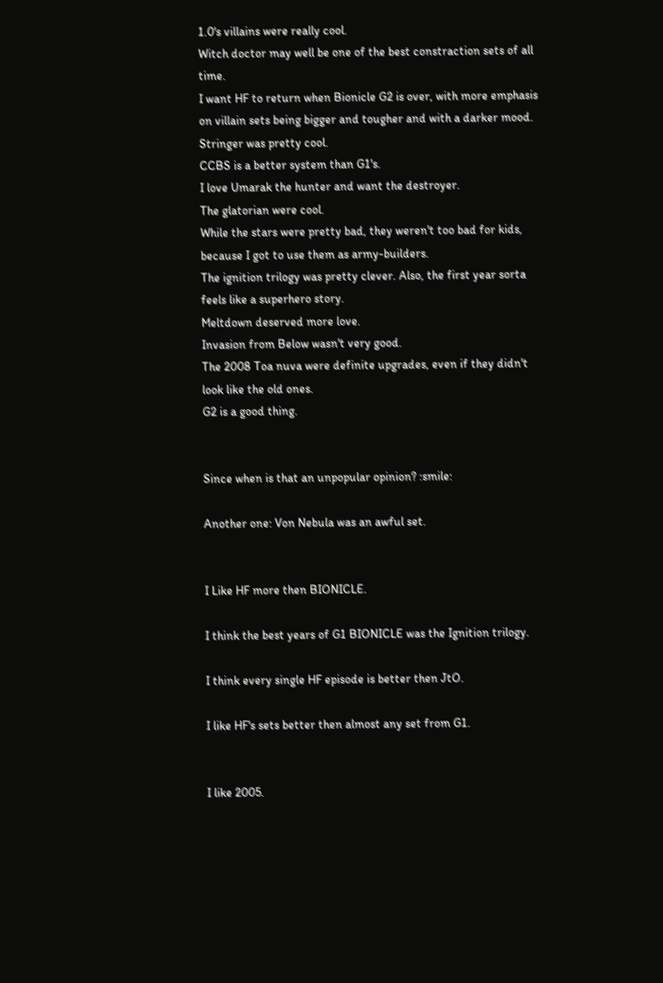1.0's villains were really cool.
Witch doctor may well be one of the best constraction sets of all time.
I want HF to return when Bionicle G2 is over, with more emphasis on villain sets being bigger and tougher and with a darker mood.
Stringer was pretty cool.
CCBS is a better system than G1's.
I love Umarak the hunter and want the destroyer.
The glatorian were cool.
While the stars were pretty bad, they weren't too bad for kids, because I got to use them as army-builders.
The ignition trilogy was pretty clever. Also, the first year sorta feels like a superhero story.
Meltdown deserved more love.
Invasion from Below wasn't very good.
The 2008 Toa nuva were definite upgrades, even if they didn't look like the old ones.
G2 is a good thing.


Since when is that an unpopular opinion? :smile:

Another one: Von Nebula was an awful set.


I Like HF more then BIONICLE.

I think the best years of G1 BIONICLE was the Ignition trilogy.

I think every single HF episode is better then JtO.

I like HF's sets better then almost any set from G1.


I like 2005.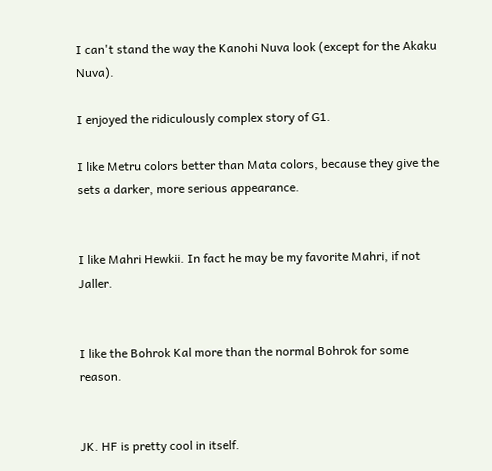I can't stand the way the Kanohi Nuva look (except for the Akaku Nuva).

I enjoyed the ridiculously complex story of G1.

I like Metru colors better than Mata colors, because they give the sets a darker, more serious appearance.


I like Mahri Hewkii. In fact he may be my favorite Mahri, if not Jaller.


I like the Bohrok Kal more than the normal Bohrok for some reason.


JK. HF is pretty cool in itself.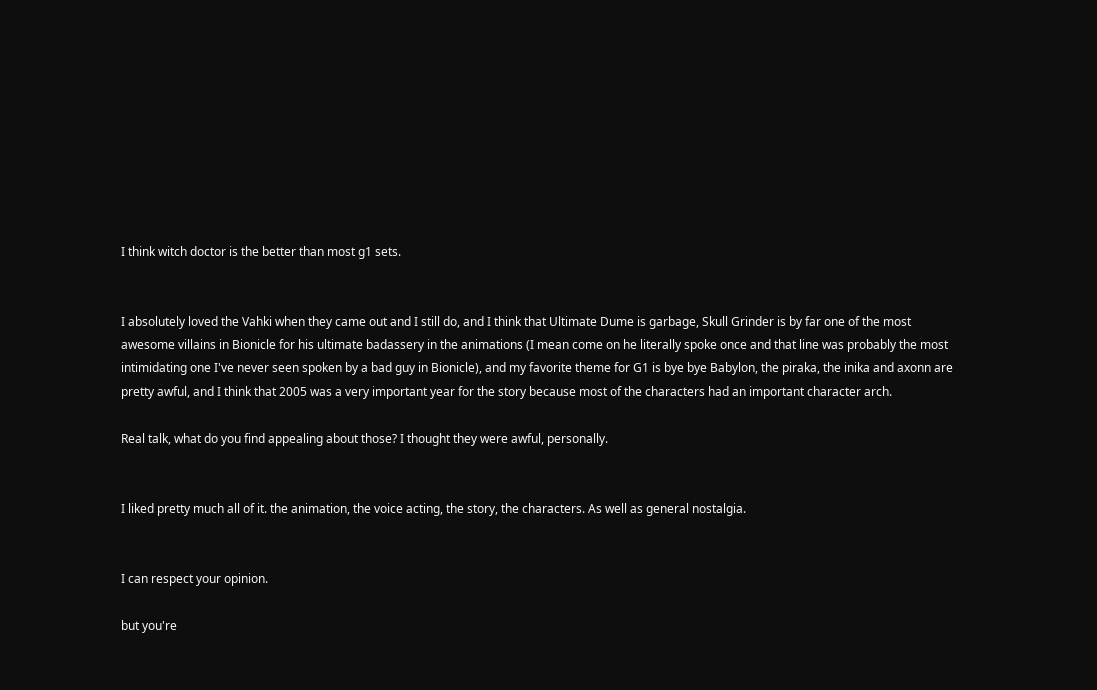I think witch doctor is the better than most g1 sets.


I absolutely loved the Vahki when they came out and I still do, and I think that Ultimate Dume is garbage, Skull Grinder is by far one of the most awesome villains in Bionicle for his ultimate badassery in the animations (I mean come on he literally spoke once and that line was probably the most intimidating one I've never seen spoken by a bad guy in Bionicle), and my favorite theme for G1 is bye bye Babylon, the piraka, the inika and axonn are pretty awful, and I think that 2005 was a very important year for the story because most of the characters had an important character arch.

Real talk, what do you find appealing about those? I thought they were awful, personally.


I liked pretty much all of it. the animation, the voice acting, the story, the characters. As well as general nostalgia.


I can respect your opinion.

but you're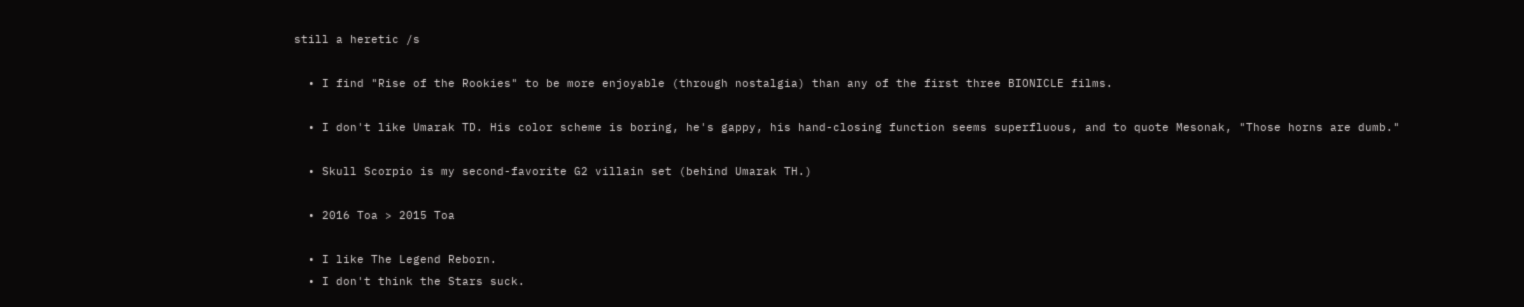still a heretic /s

  • I find "Rise of the Rookies" to be more enjoyable (through nostalgia) than any of the first three BIONICLE films.

  • I don't like Umarak TD. His color scheme is boring, he's gappy, his hand-closing function seems superfluous, and to quote Mesonak, "Those horns are dumb."

  • Skull Scorpio is my second-favorite G2 villain set (behind Umarak TH.)

  • 2016 Toa > 2015 Toa

  • I like The Legend Reborn.
  • I don't think the Stars suck.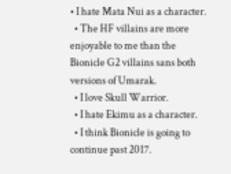• I hate Mata Nui as a character.
  • The HF villains are more enjoyable to me than the Bionicle G2 villains sans both versions of Umarak.
  • I love Skull Warrior.
  • I hate Ekimu as a character.
  • I think Bionicle is going to continue past 2017.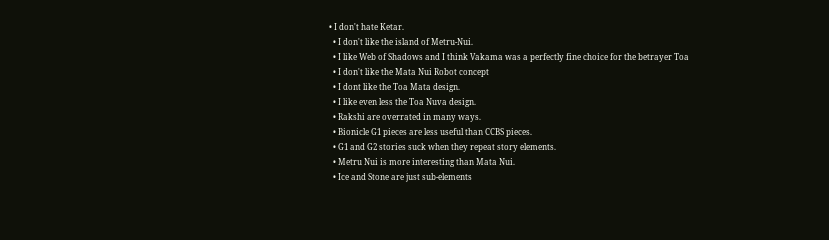• I don't hate Ketar.
  • I don't like the island of Metru-Nui.
  • I like Web of Shadows and I think Vakama was a perfectly fine choice for the betrayer Toa
  • I don't like the Mata Nui Robot concept
  • I dont like the Toa Mata design.
  • I like even less the Toa Nuva design.
  • Rakshi are overrated in many ways.
  • Bionicle G1 pieces are less useful than CCBS pieces.
  • G1 and G2 stories suck when they repeat story elements.
  • Metru Nui is more interesting than Mata Nui.
  • Ice and Stone are just sub-elements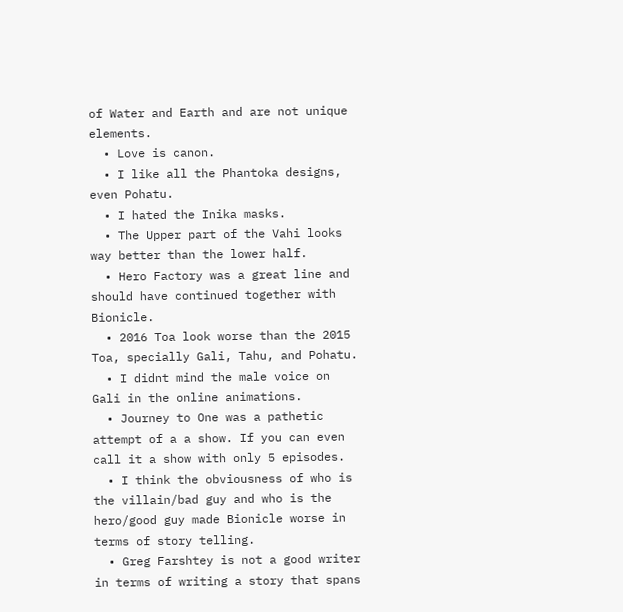of Water and Earth and are not unique elements.
  • Love is canon.
  • I like all the Phantoka designs, even Pohatu.
  • I hated the Inika masks.
  • The Upper part of the Vahi looks way better than the lower half.
  • Hero Factory was a great line and should have continued together with Bionicle.
  • 2016 Toa look worse than the 2015 Toa, specially Gali, Tahu, and Pohatu.
  • I didnt mind the male voice on Gali in the online animations.
  • Journey to One was a pathetic attempt of a a show. If you can even call it a show with only 5 episodes.
  • I think the obviousness of who is the villain/bad guy and who is the hero/good guy made Bionicle worse in terms of story telling.
  • Greg Farshtey is not a good writer in terms of writing a story that spans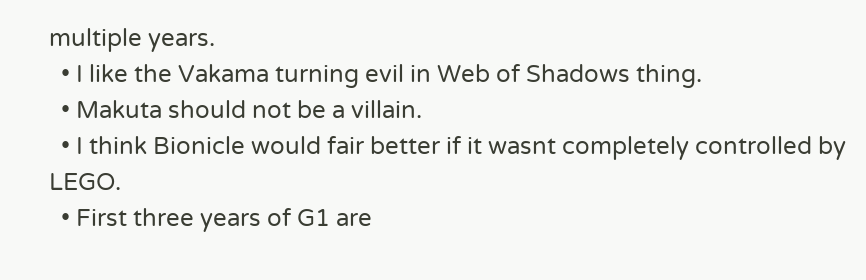multiple years.
  • I like the Vakama turning evil in Web of Shadows thing.
  • Makuta should not be a villain.
  • I think Bionicle would fair better if it wasnt completely controlled by LEGO.
  • First three years of G1 are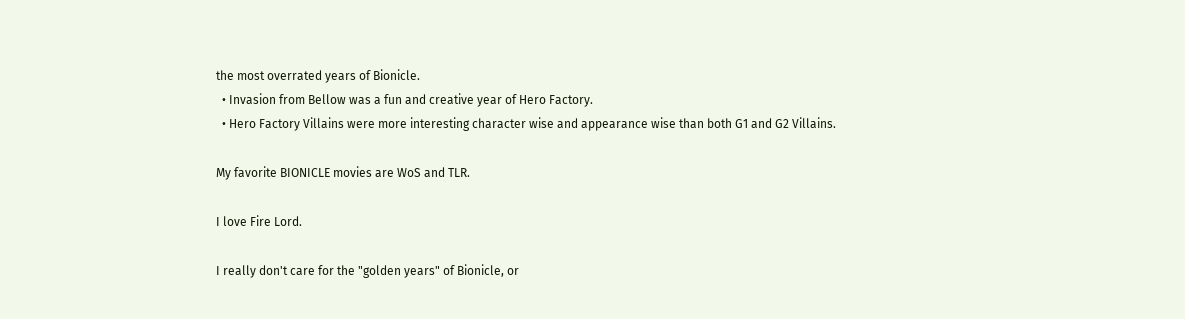the most overrated years of Bionicle.
  • Invasion from Bellow was a fun and creative year of Hero Factory.
  • Hero Factory Villains were more interesting character wise and appearance wise than both G1 and G2 Villains.

My favorite BIONICLE movies are WoS and TLR.

I love Fire Lord.

I really don't care for the "golden years" of Bionicle, or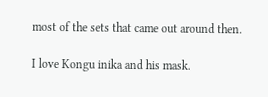most of the sets that came out around then.

I love Kongu inika and his mask.